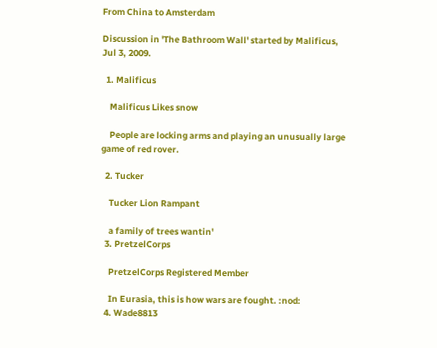From China to Amsterdam

Discussion in 'The Bathroom Wall' started by Malificus, Jul 3, 2009.

  1. Malificus

    Malificus Likes snow

    People are locking arms and playing an unusually large game of red rover.

  2. Tucker

    Tucker Lion Rampant

    a family of trees wantin'
  3. PretzelCorps

    PretzelCorps Registered Member

    In Eurasia, this is how wars are fought. :nod:
  4. Wade8813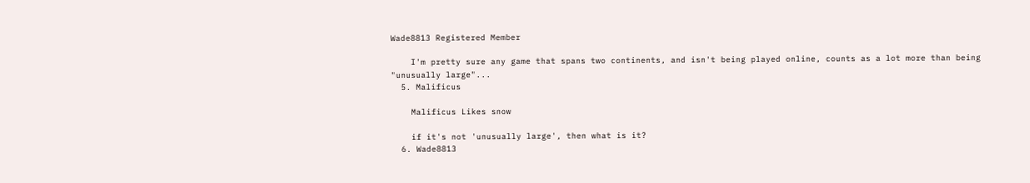Wade8813 Registered Member

    I'm pretty sure any game that spans two continents, and isn't being played online, counts as a lot more than being "unusually large"...
  5. Malificus

    Malificus Likes snow

    if it's not 'unusually large', then what is it?
  6. Wade8813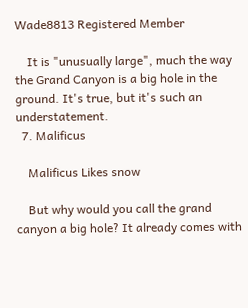Wade8813 Registered Member

    It is "unusually large", much the way the Grand Canyon is a big hole in the ground. It's true, but it's such an understatement.
  7. Malificus

    Malificus Likes snow

    But why would you call the grand canyon a big hole? It already comes with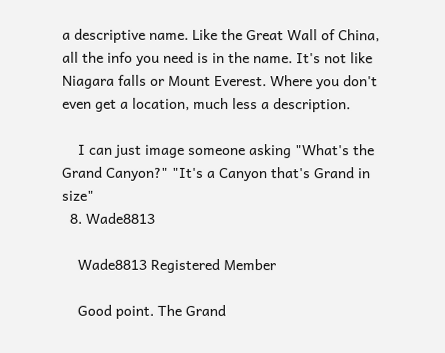a descriptive name. Like the Great Wall of China, all the info you need is in the name. It's not like Niagara falls or Mount Everest. Where you don't even get a location, much less a description.

    I can just image someone asking "What's the Grand Canyon?" "It's a Canyon that's Grand in size"
  8. Wade8813

    Wade8813 Registered Member

    Good point. The Grand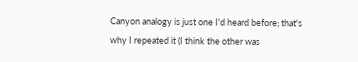Canyon analogy is just one I'd heard before; that's why I repeated it (I think the other was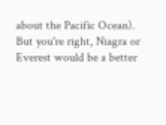about the Pacific Ocean). But you're right, Niagra or Everest would be a better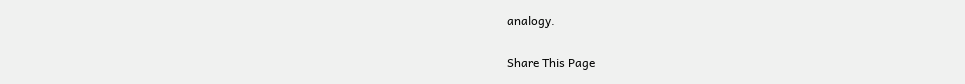analogy.

Share This Page